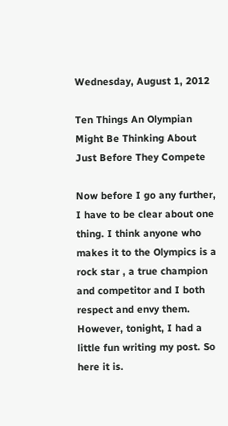Wednesday, August 1, 2012

Ten Things An Olympian Might Be Thinking About Just Before They Compete

Now before I go any further, I have to be clear about one thing. I think anyone who makes it to the Olympics is a rock star , a true champion and competitor and I both respect and envy them.  However, tonight, I had a little fun writing my post. So here it is.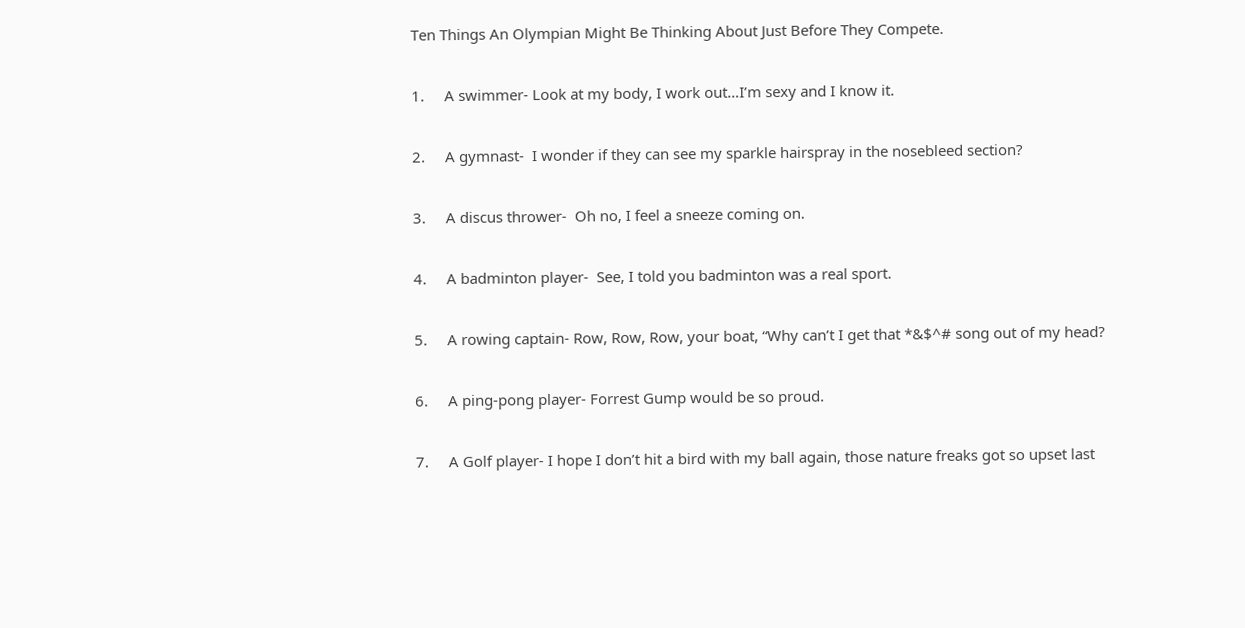Ten Things An Olympian Might Be Thinking About Just Before They Compete.

1.     A swimmer- Look at my body, I work out…I’m sexy and I know it.

2.     A gymnast-  I wonder if they can see my sparkle hairspray in the nosebleed section?

3.     A discus thrower-  Oh no, I feel a sneeze coming on.

4.     A badminton player-  See, I told you badminton was a real sport.

5.     A rowing captain- Row, Row, Row, your boat, “Why can’t I get that *&$^# song out of my head?

6.     A ping-pong player- Forrest Gump would be so proud.

7.     A Golf player- I hope I don’t hit a bird with my ball again, those nature freaks got so upset last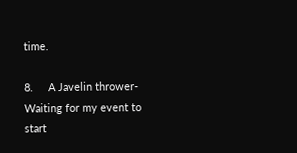time.

8.     A Javelin thrower- Waiting for my event to start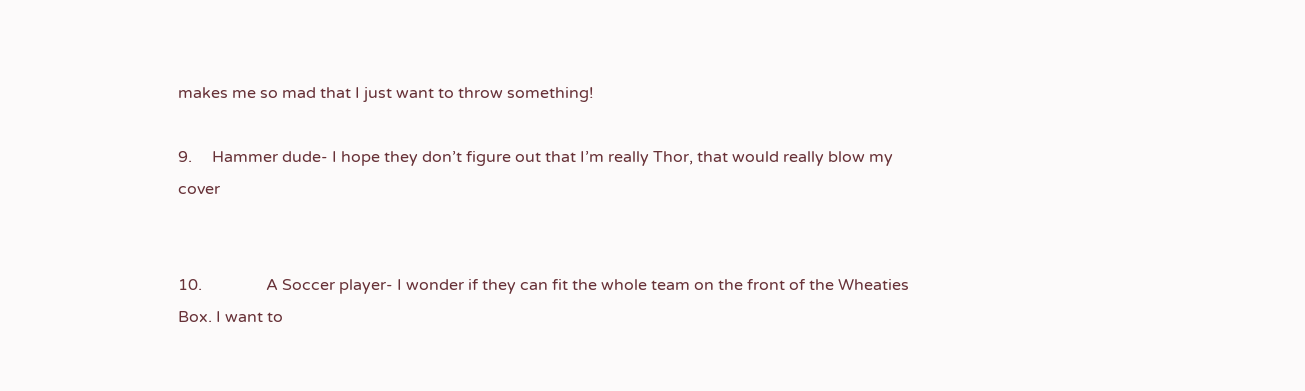makes me so mad that I just want to throw something!

9.     Hammer dude- I hope they don’t figure out that I’m really Thor, that would really blow my cover


10.                A Soccer player- I wonder if they can fit the whole team on the front of the Wheaties Box. I want to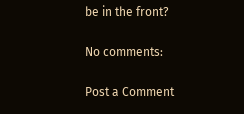be in the front?

No comments:

Post a Comment